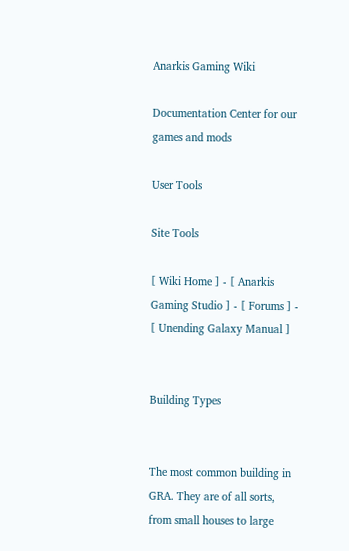Anarkis Gaming Wiki

Documentation Center for our games and mods

User Tools

Site Tools

[ Wiki Home ] - [ Anarkis Gaming Studio ] - [ Forums ] - [ Unending Galaxy Manual ]


Building Types


The most common building in GRA. They are of all sorts, from small houses to large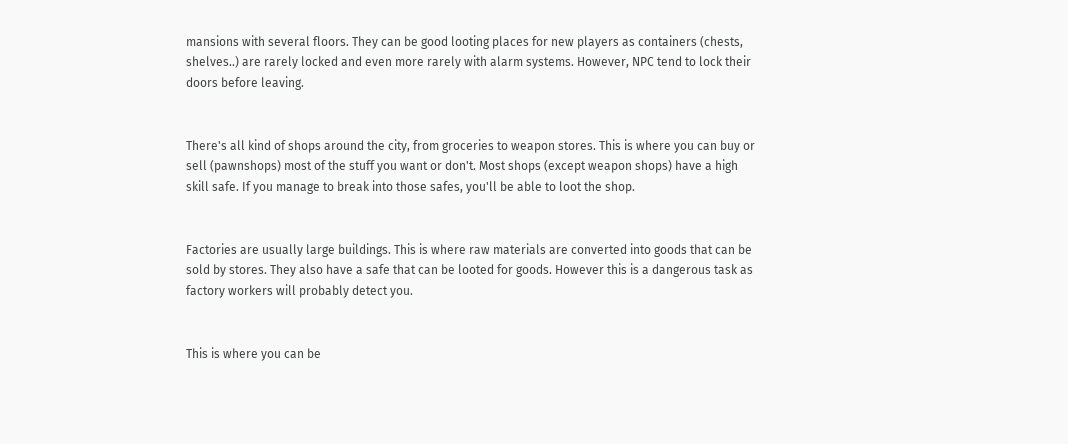mansions with several floors. They can be good looting places for new players as containers (chests, shelves..) are rarely locked and even more rarely with alarm systems. However, NPC tend to lock their doors before leaving.


There's all kind of shops around the city, from groceries to weapon stores. This is where you can buy or sell (pawnshops) most of the stuff you want or don't. Most shops (except weapon shops) have a high skill safe. If you manage to break into those safes, you'll be able to loot the shop.


Factories are usually large buildings. This is where raw materials are converted into goods that can be sold by stores. They also have a safe that can be looted for goods. However this is a dangerous task as factory workers will probably detect you.


This is where you can be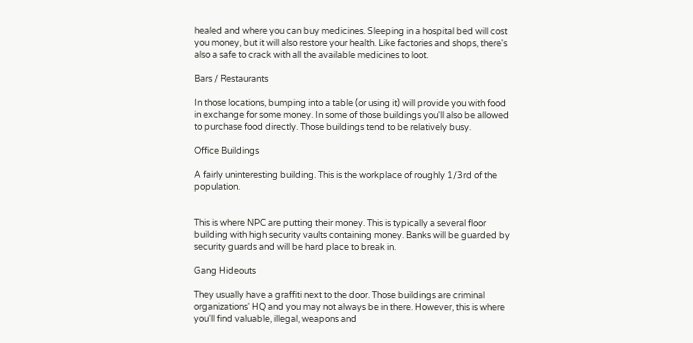healed and where you can buy medicines. Sleeping in a hospital bed will cost you money, but it will also restore your health. Like factories and shops, there's also a safe to crack with all the available medicines to loot.

Bars / Restaurants

In those locations, bumping into a table (or using it) will provide you with food in exchange for some money. In some of those buildings you'll also be allowed to purchase food directly. Those buildings tend to be relatively busy.

Office Buildings

A fairly uninteresting building. This is the workplace of roughly 1/3rd of the population.


This is where NPC are putting their money. This is typically a several floor building with high security vaults containing money. Banks will be guarded by security guards and will be hard place to break in.

Gang Hideouts

They usually have a graffiti next to the door. Those buildings are criminal organizations' HQ and you may not always be in there. However, this is where you'll find valuable, illegal, weapons and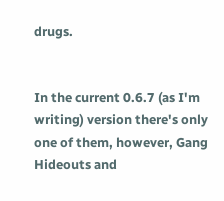drugs.


In the current 0.6.7 (as I'm writing) version there's only one of them, however, Gang Hideouts and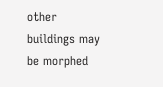other buildings may be morphed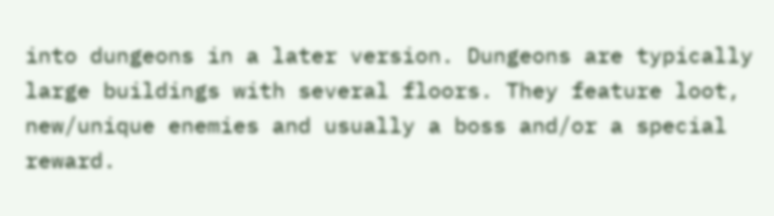into dungeons in a later version. Dungeons are typically large buildings with several floors. They feature loot, new/unique enemies and usually a boss and/or a special reward.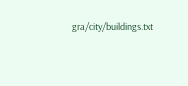gra/city/buildings.txt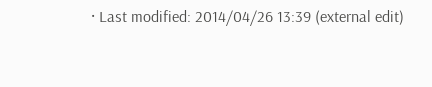· Last modified: 2014/04/26 13:39 (external edit)